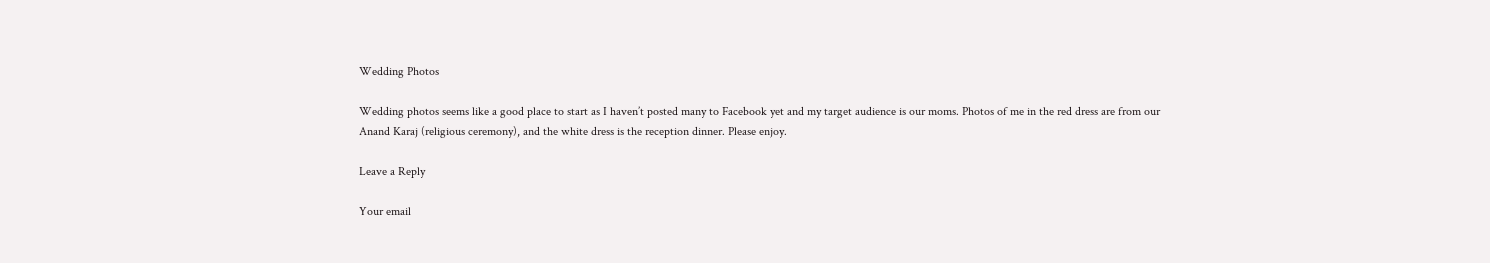Wedding Photos

Wedding photos seems like a good place to start as I haven’t posted many to Facebook yet and my target audience is our moms. Photos of me in the red dress are from our Anand Karaj (religious ceremony), and the white dress is the reception dinner. Please enjoy.

Leave a Reply

Your email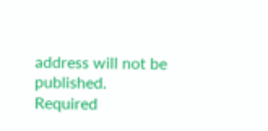address will not be published. Required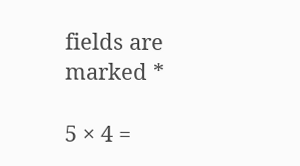fields are marked *

5 × 4 =